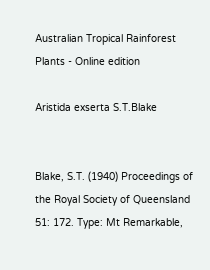Australian Tropical Rainforest Plants - Online edition

Aristida exserta S.T.Blake


Blake, S.T. (1940) Proceedings of the Royal Society of Queensland 51: 172. Type: Mt Remarkable,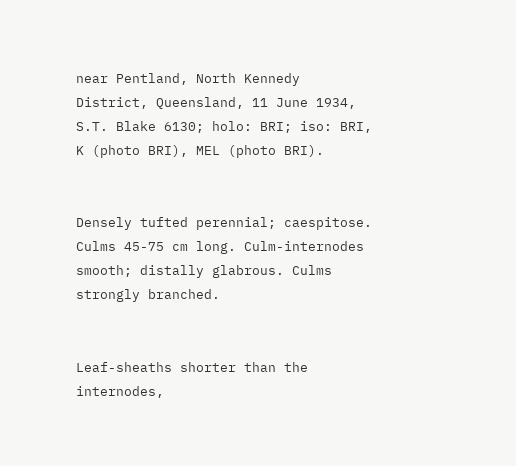near Pentland, North Kennedy District, Queensland, 11 June 1934, S.T. Blake 6130; holo: BRI; iso: BRI, K (photo BRI), MEL (photo BRI).


Densely tufted perennial; caespitose. Culms 45-75 cm long. Culm-internodes smooth; distally glabrous. Culms strongly branched.


Leaf-sheaths shorter than the internodes,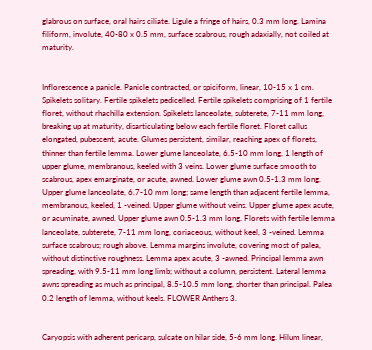glabrous on surface, oral hairs ciliate. Ligule a fringe of hairs, 0.3 mm long. Lamina filiform, involute, 40-80 x 0.5 mm, surface scabrous, rough adaxially, not coiled at maturity.


Inflorescence a panicle. Panicle contracted, or spiciform, linear, 10-15 x 1 cm. Spikelets solitary. Fertile spikelets pedicelled. Fertile spikelets comprising of 1 fertile floret, without rhachilla extension. Spikelets lanceolate, subterete, 7-11 mm long, breaking up at maturity, disarticulating below each fertile floret. Floret callus elongated, pubescent, acute. Glumes persistent, similar, reaching apex of florets, thinner than fertile lemma. Lower glume lanceolate, 6.5-10 mm long, 1 length of upper glume, membranous, keeled with 3 veins. Lower glume surface smooth to scabrous, apex emarginate, or acute, awned. Lower glume awn 0.5-1.3 mm long. Upper glume lanceolate, 6.7-10 mm long; same length than adjacent fertile lemma, membranous, keeled, 1 -veined. Upper glume without veins. Upper glume apex acute, or acuminate, awned. Upper glume awn 0.5-1.3 mm long. Florets with fertile lemma lanceolate, subterete, 7-11 mm long, coriaceous, without keel, 3 -veined. Lemma surface scabrous; rough above. Lemma margins involute, covering most of palea, without distinctive roughness. Lemma apex acute, 3 -awned. Principal lemma awn spreading, with 9.5-11 mm long limb; without a column, persistent. Lateral lemma awns spreading as much as principal, 8.5-10.5 mm long, shorter than principal. Palea 0.2 length of lemma, without keels. FLOWER Anthers 3.


Caryopsis with adherent pericarp, sulcate on hilar side, 5-6 mm long. Hilum linear,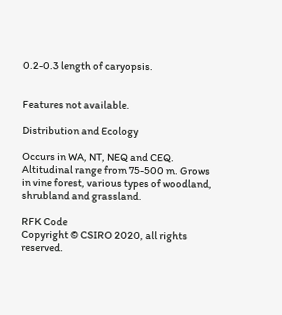0.2-0.3 length of caryopsis.


Features not available.

Distribution and Ecology

Occurs in WA, NT, NEQ and CEQ. Altitudinal range from 75-500 m. Grows in vine forest, various types of woodland, shrubland and grassland.

RFK Code
Copyright © CSIRO 2020, all rights reserved.